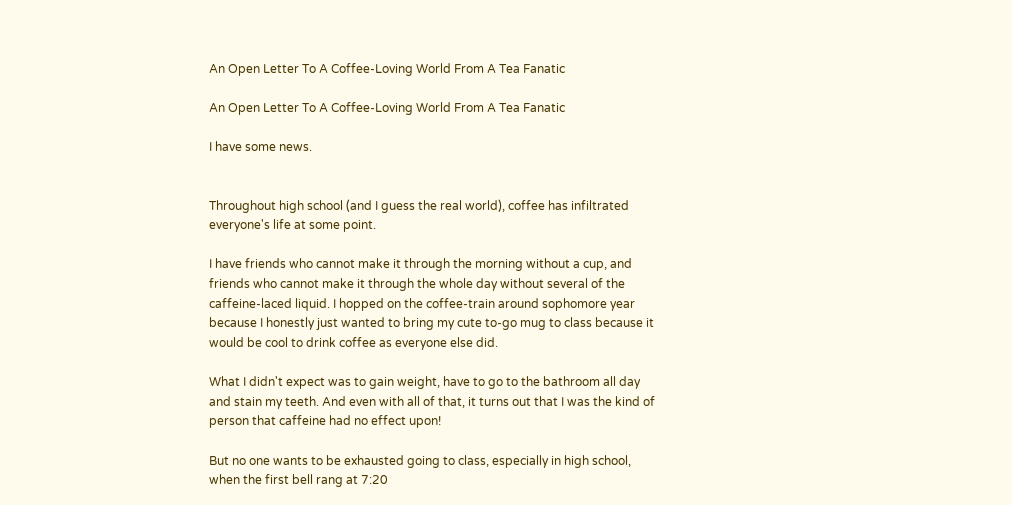An Open Letter To A Coffee-Loving World From A Tea Fanatic

An Open Letter To A Coffee-Loving World From A Tea Fanatic

I have some news.


Throughout high school (and I guess the real world), coffee has infiltrated everyone's life at some point.

I have friends who cannot make it through the morning without a cup, and friends who cannot make it through the whole day without several of the caffeine-laced liquid. I hopped on the coffee-train around sophomore year because I honestly just wanted to bring my cute to-go mug to class because it would be cool to drink coffee as everyone else did.

What I didn't expect was to gain weight, have to go to the bathroom all day and stain my teeth. And even with all of that, it turns out that I was the kind of person that caffeine had no effect upon!

But no one wants to be exhausted going to class, especially in high school, when the first bell rang at 7:20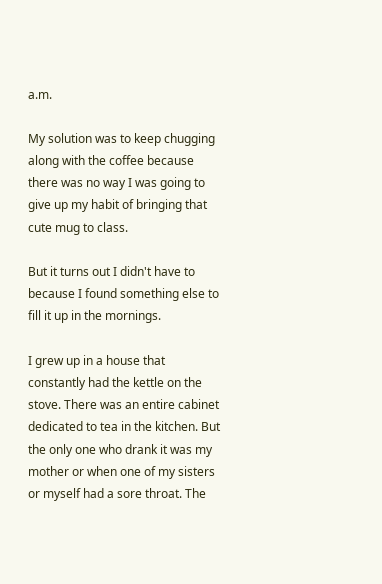a.m.

My solution was to keep chugging along with the coffee because there was no way I was going to give up my habit of bringing that cute mug to class.

But it turns out I didn't have to because I found something else to fill it up in the mornings.

I grew up in a house that constantly had the kettle on the stove. There was an entire cabinet dedicated to tea in the kitchen. But the only one who drank it was my mother or when one of my sisters or myself had a sore throat. The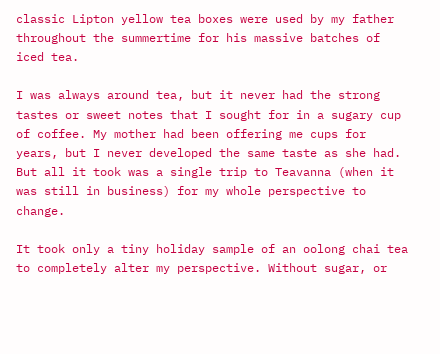classic Lipton yellow tea boxes were used by my father throughout the summertime for his massive batches of iced tea.

I was always around tea, but it never had the strong tastes or sweet notes that I sought for in a sugary cup of coffee. My mother had been offering me cups for years, but I never developed the same taste as she had. But all it took was a single trip to Teavanna (when it was still in business) for my whole perspective to change.

It took only a tiny holiday sample of an oolong chai tea to completely alter my perspective. Without sugar, or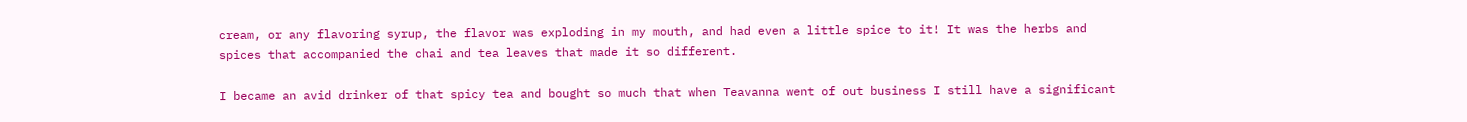cream, or any flavoring syrup, the flavor was exploding in my mouth, and had even a little spice to it! It was the herbs and spices that accompanied the chai and tea leaves that made it so different.

I became an avid drinker of that spicy tea and bought so much that when Teavanna went of out business I still have a significant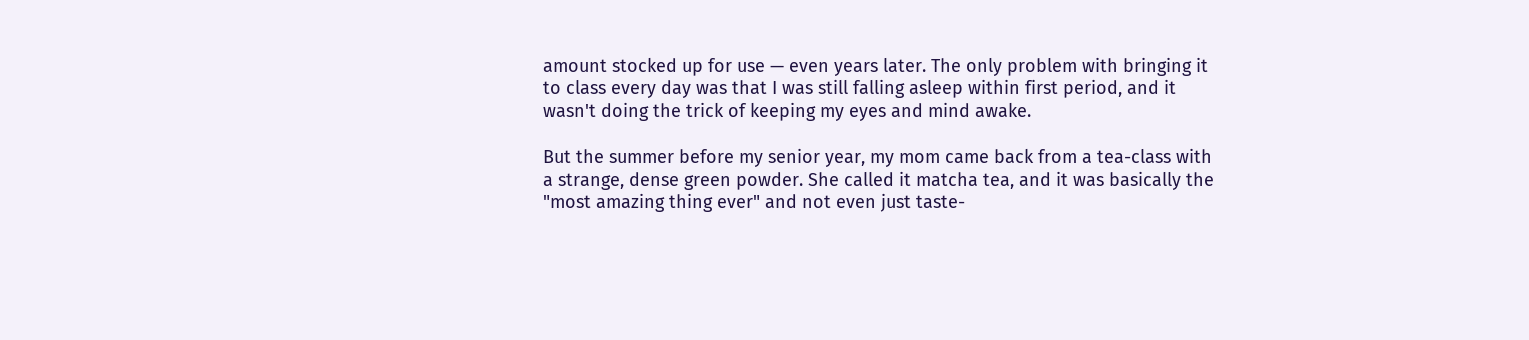amount stocked up for use — even years later. The only problem with bringing it to class every day was that I was still falling asleep within first period, and it wasn't doing the trick of keeping my eyes and mind awake.

But the summer before my senior year, my mom came back from a tea-class with a strange, dense green powder. She called it matcha tea, and it was basically the "most amazing thing ever" and not even just taste-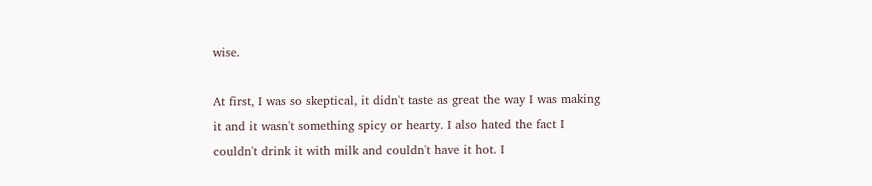wise.

At first, I was so skeptical, it didn't taste as great the way I was making it and it wasn't something spicy or hearty. I also hated the fact I couldn't drink it with milk and couldn't have it hot. I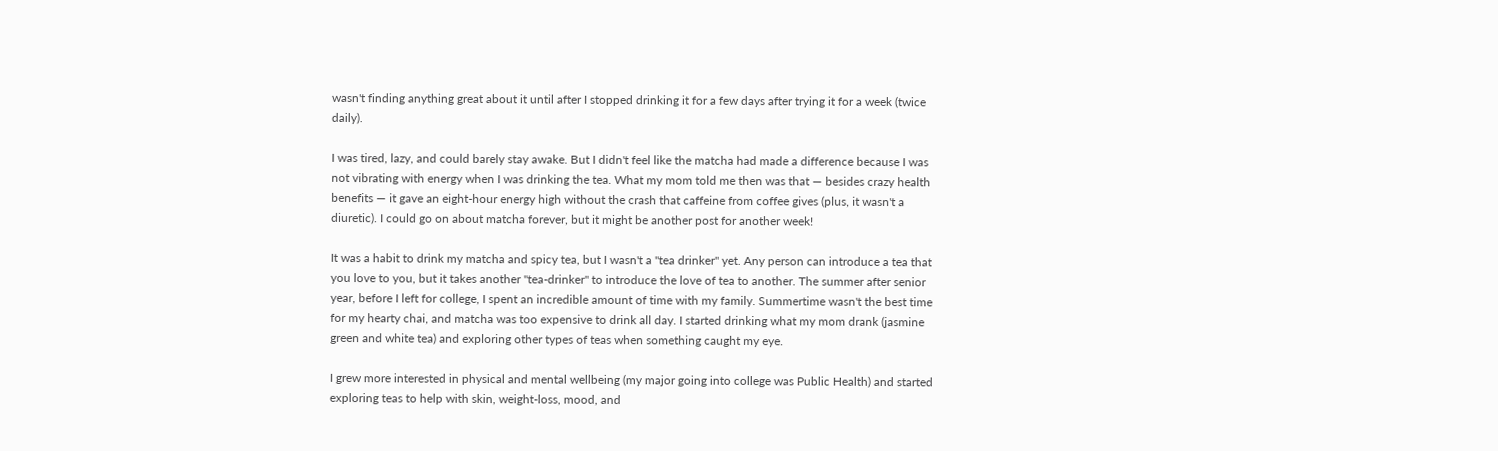wasn't finding anything great about it until after I stopped drinking it for a few days after trying it for a week (twice daily).

I was tired, lazy, and could barely stay awake. But I didn't feel like the matcha had made a difference because I was not vibrating with energy when I was drinking the tea. What my mom told me then was that — besides crazy health benefits — it gave an eight-hour energy high without the crash that caffeine from coffee gives (plus, it wasn't a diuretic). I could go on about matcha forever, but it might be another post for another week!

It was a habit to drink my matcha and spicy tea, but I wasn't a "tea drinker" yet. Any person can introduce a tea that you love to you, but it takes another "tea-drinker" to introduce the love of tea to another. The summer after senior year, before I left for college, I spent an incredible amount of time with my family. Summertime wasn't the best time for my hearty chai, and matcha was too expensive to drink all day. I started drinking what my mom drank (jasmine green and white tea) and exploring other types of teas when something caught my eye.

I grew more interested in physical and mental wellbeing (my major going into college was Public Health) and started exploring teas to help with skin, weight-loss, mood, and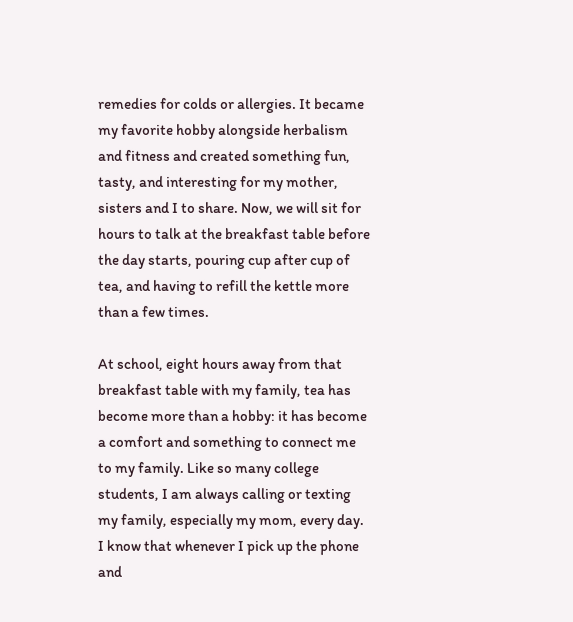remedies for colds or allergies. It became my favorite hobby alongside herbalism and fitness and created something fun, tasty, and interesting for my mother, sisters and I to share. Now, we will sit for hours to talk at the breakfast table before the day starts, pouring cup after cup of tea, and having to refill the kettle more than a few times.

At school, eight hours away from that breakfast table with my family, tea has become more than a hobby: it has become a comfort and something to connect me to my family. Like so many college students, I am always calling or texting my family, especially my mom, every day. I know that whenever I pick up the phone and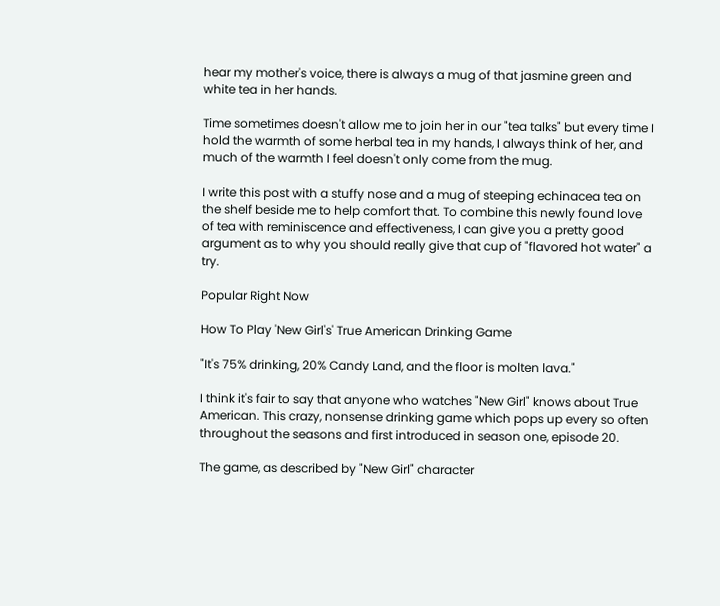hear my mother's voice, there is always a mug of that jasmine green and white tea in her hands.

Time sometimes doesn't allow me to join her in our "tea talks" but every time I hold the warmth of some herbal tea in my hands, I always think of her, and much of the warmth I feel doesn't only come from the mug.

I write this post with a stuffy nose and a mug of steeping echinacea tea on the shelf beside me to help comfort that. To combine this newly found love of tea with reminiscence and effectiveness, I can give you a pretty good argument as to why you should really give that cup of "flavored hot water" a try.

Popular Right Now

How To Play 'New Girl's' True American Drinking Game

"It's 75% drinking, 20% Candy Land, and the floor is molten lava."

I think it's fair to say that anyone who watches "New Girl" knows about True American. This crazy, nonsense drinking game which pops up every so often throughout the seasons and first introduced in season one, episode 20.

The game, as described by "New Girl" character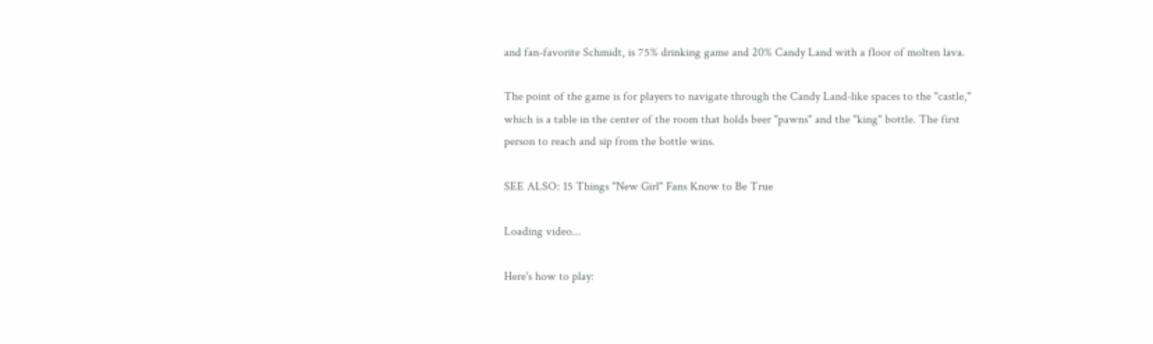and fan-favorite Schmidt, is 75% drinking game and 20% Candy Land with a floor of molten lava.

The point of the game is for players to navigate through the Candy Land-like spaces to the "castle," which is a table in the center of the room that holds beer "pawns" and the "king" bottle. The first person to reach and sip from the bottle wins.

SEE ALSO: 15 Things "New Girl" Fans Know to Be True

Loading video...

Here's how to play: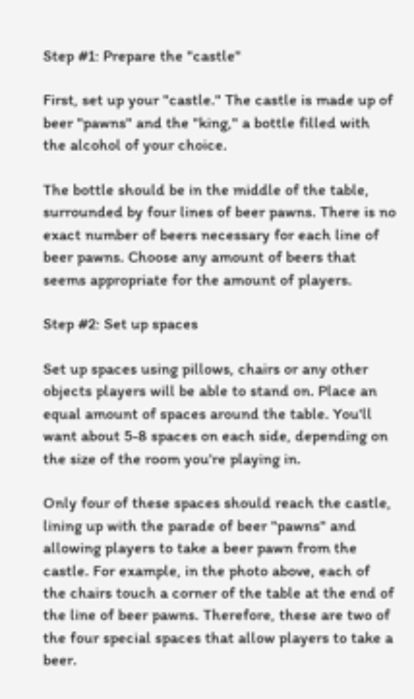Step #1: Prepare the "castle"

First, set up your "castle." The castle is made up of beer "pawns" and the "king," a bottle filled with the alcohol of your choice.

The bottle should be in the middle of the table, surrounded by four lines of beer pawns. There is no exact number of beers necessary for each line of beer pawns. Choose any amount of beers that seems appropriate for the amount of players.

Step #2: Set up spaces

Set up spaces using pillows, chairs or any other objects players will be able to stand on. Place an equal amount of spaces around the table. You'll want about 5-8 spaces on each side, depending on the size of the room you're playing in.

Only four of these spaces should reach the castle, lining up with the parade of beer "pawns" and allowing players to take a beer pawn from the castle. For example, in the photo above, each of the chairs touch a corner of the table at the end of the line of beer pawns. Therefore, these are two of the four special spaces that allow players to take a beer.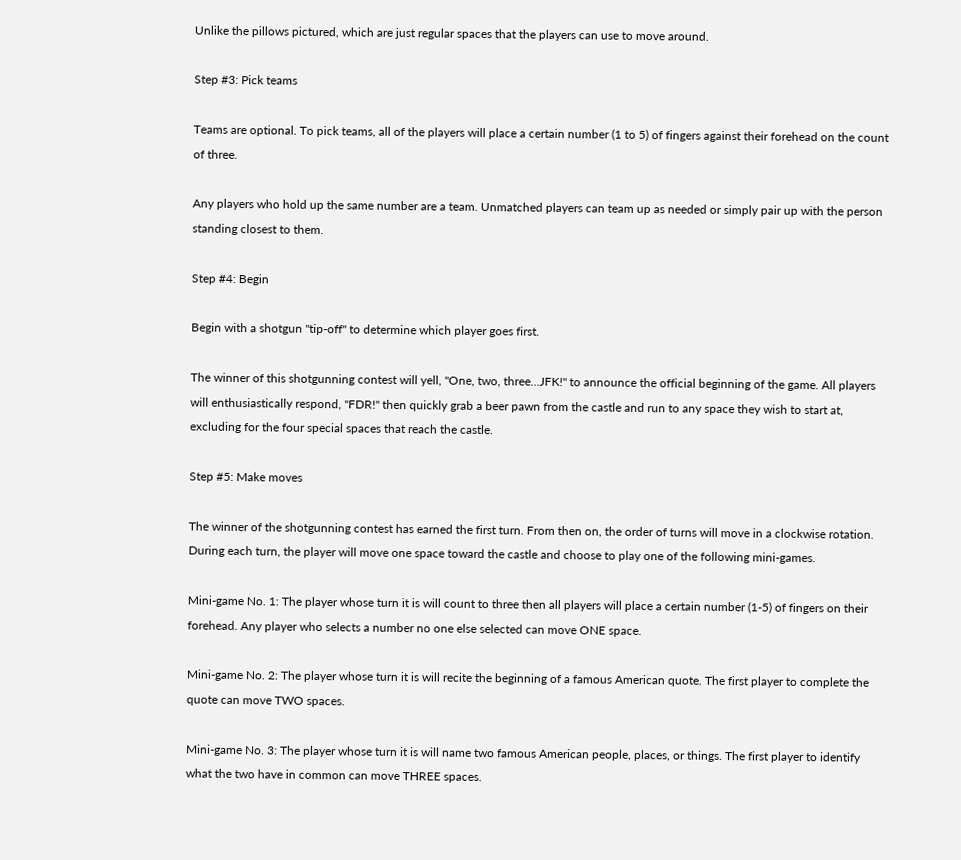Unlike the pillows pictured, which are just regular spaces that the players can use to move around.

Step #3: Pick teams

Teams are optional. To pick teams, all of the players will place a certain number (1 to 5) of fingers against their forehead on the count of three.

Any players who hold up the same number are a team. Unmatched players can team up as needed or simply pair up with the person standing closest to them.

Step #4: Begin

Begin with a shotgun "tip-off" to determine which player goes first.

The winner of this shotgunning contest will yell, "One, two, three...JFK!" to announce the official beginning of the game. All players will enthusiastically respond, "FDR!" then quickly grab a beer pawn from the castle and run to any space they wish to start at, excluding for the four special spaces that reach the castle.

Step #5: Make moves

The winner of the shotgunning contest has earned the first turn. From then on, the order of turns will move in a clockwise rotation. During each turn, the player will move one space toward the castle and choose to play one of the following mini-games.

Mini-game No. 1: The player whose turn it is will count to three then all players will place a certain number (1-5) of fingers on their forehead. Any player who selects a number no one else selected can move ONE space.

Mini-game No. 2: The player whose turn it is will recite the beginning of a famous American quote. The first player to complete the quote can move TWO spaces.

Mini-game No. 3: The player whose turn it is will name two famous American people, places, or things. The first player to identify what the two have in common can move THREE spaces.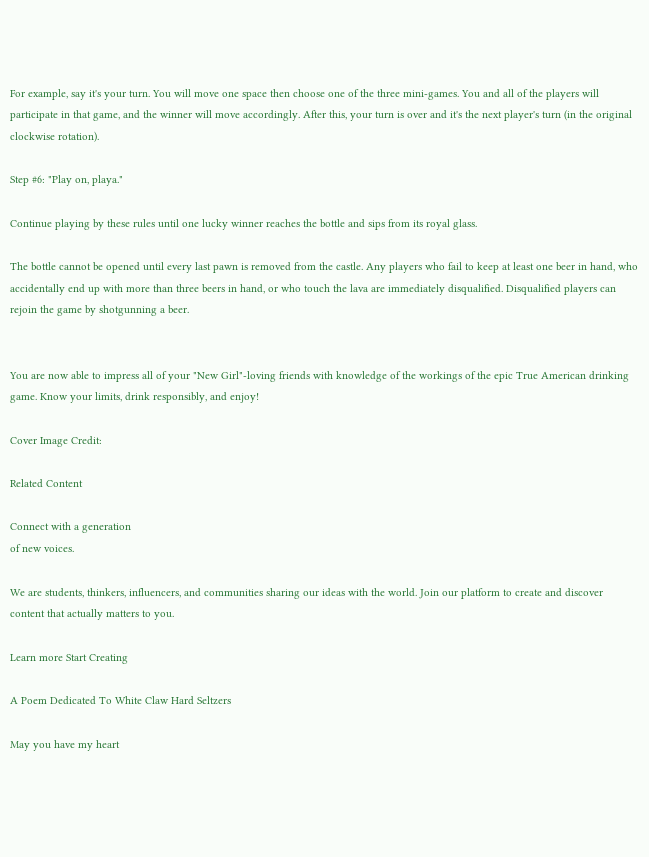For example, say it's your turn. You will move one space then choose one of the three mini-games. You and all of the players will participate in that game, and the winner will move accordingly. After this, your turn is over and it's the next player's turn (in the original clockwise rotation).

Step #6: "Play on, playa."

Continue playing by these rules until one lucky winner reaches the bottle and sips from its royal glass.

The bottle cannot be opened until every last pawn is removed from the castle. Any players who fail to keep at least one beer in hand, who accidentally end up with more than three beers in hand, or who touch the lava are immediately disqualified. Disqualified players can rejoin the game by shotgunning a beer.


You are now able to impress all of your "New Girl"-loving friends with knowledge of the workings of the epic True American drinking game. Know your limits, drink responsibly, and enjoy!

Cover Image Credit:

Related Content

Connect with a generation
of new voices.

We are students, thinkers, influencers, and communities sharing our ideas with the world. Join our platform to create and discover content that actually matters to you.

Learn more Start Creating

A Poem Dedicated To White Claw Hard Seltzers

May you have my heart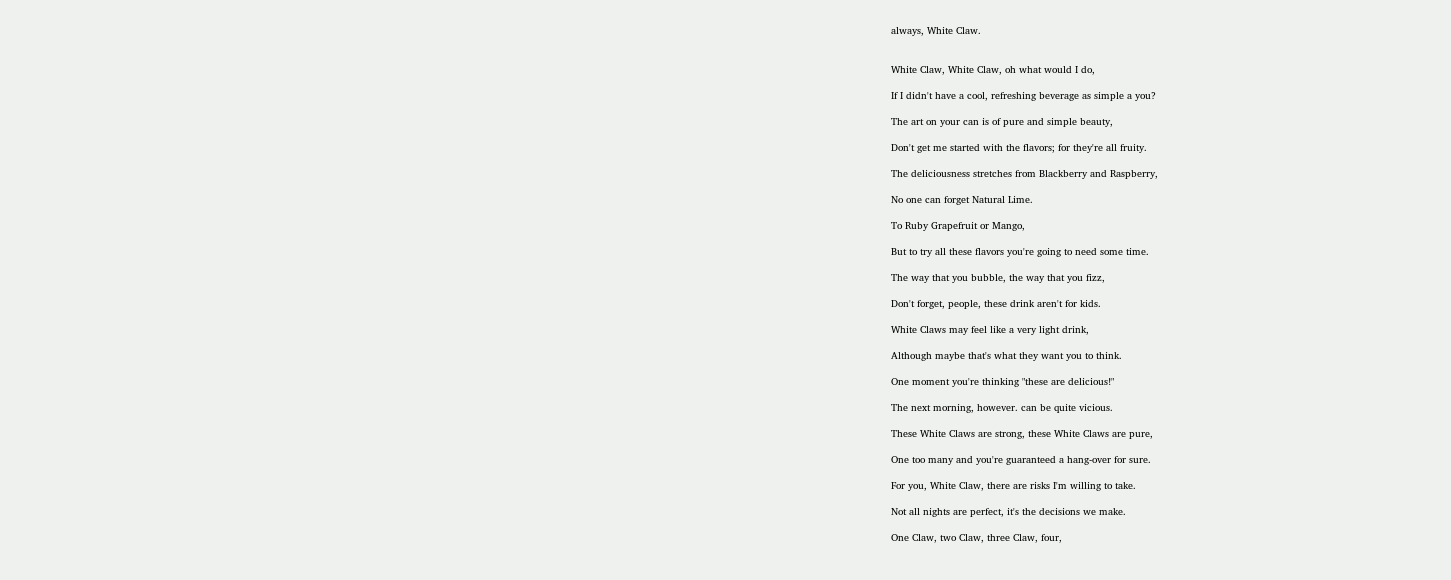always, White Claw.


White Claw, White Claw, oh what would I do,

If I didn't have a cool, refreshing beverage as simple a you?

The art on your can is of pure and simple beauty,

Don't get me started with the flavors; for they're all fruity.

The deliciousness stretches from Blackberry and Raspberry,

No one can forget Natural Lime.

To Ruby Grapefruit or Mango,

But to try all these flavors you're going to need some time.

The way that you bubble, the way that you fizz,

Don't forget, people, these drink aren't for kids.

White Claws may feel like a very light drink,

Although maybe that's what they want you to think.

One moment you're thinking "these are delicious!"

The next morning, however. can be quite vicious.

These White Claws are strong, these White Claws are pure,

One too many and you're guaranteed a hang-over for sure.

For you, White Claw, there are risks I'm willing to take.

Not all nights are perfect, it's the decisions we make.

One Claw, two Claw, three Claw, four,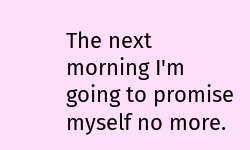The next morning I'm going to promise myself no more.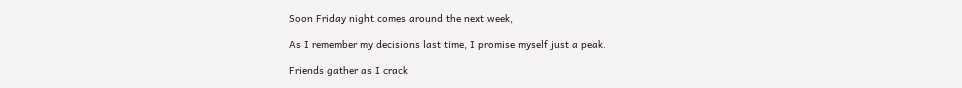Soon Friday night comes around the next week,

As I remember my decisions last time, I promise myself just a peak.

Friends gather as I crack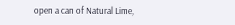open a can of Natural Lime,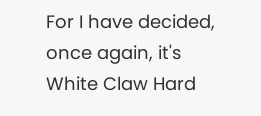For I have decided, once again, it's White Claw Hard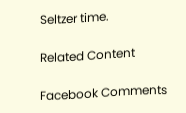Seltzer time.

Related Content

Facebook Comments